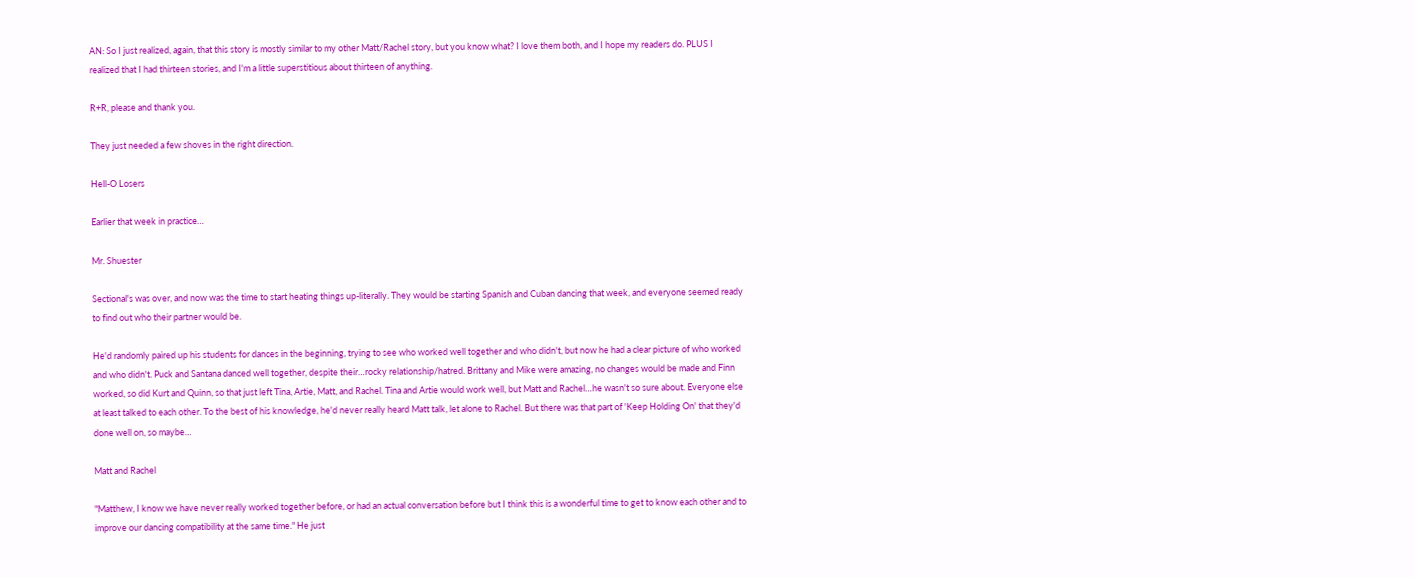AN: So I just realized, again, that this story is mostly similar to my other Matt/Rachel story, but you know what? I love them both, and I hope my readers do. PLUS I realized that I had thirteen stories, and I'm a little superstitious about thirteen of anything.

R+R, please and thank you.

They just needed a few shoves in the right direction.

Hell-O Losers

Earlier that week in practice…

Mr. Shuester

Sectional's was over, and now was the time to start heating things up-literally. They would be starting Spanish and Cuban dancing that week, and everyone seemed ready to find out who their partner would be.

He'd randomly paired up his students for dances in the beginning, trying to see who worked well together and who didn't, but now he had a clear picture of who worked and who didn't. Puck and Santana danced well together, despite their…rocky relationship/hatred. Brittany and Mike were amazing, no changes would be made and Finn worked, so did Kurt and Quinn, so that just left Tina, Artie, Matt, and Rachel. Tina and Artie would work well, but Matt and Rachel…he wasn't so sure about. Everyone else at least talked to each other. To the best of his knowledge, he'd never really heard Matt talk, let alone to Rachel. But there was that part of 'Keep Holding On' that they'd done well on, so maybe…

Matt and Rachel

"Matthew, I know we have never really worked together before, or had an actual conversation before but I think this is a wonderful time to get to know each other and to improve our dancing compatibility at the same time." He just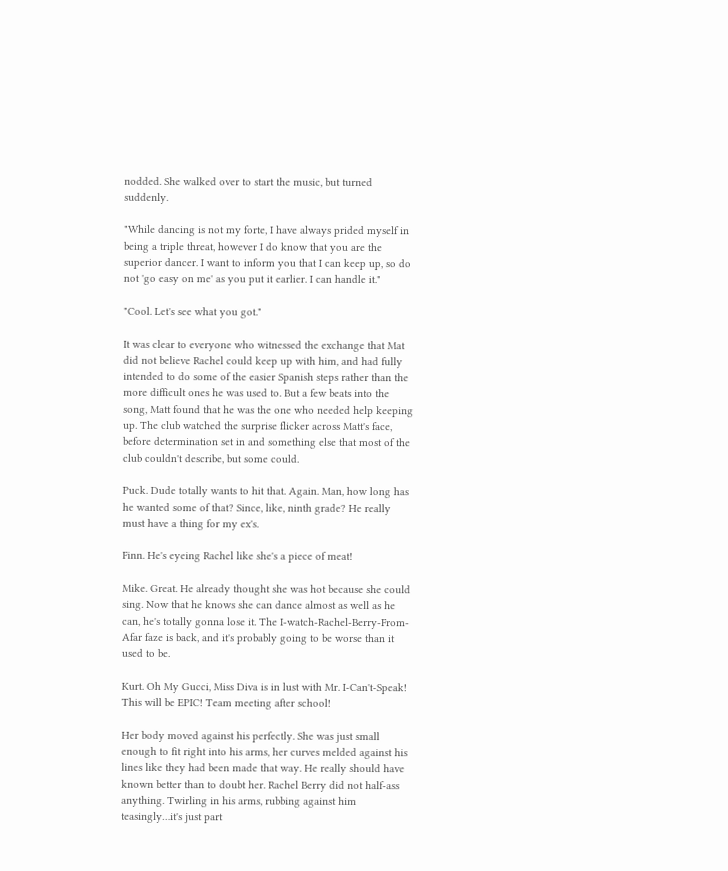nodded. She walked over to start the music, but turned suddenly.

"While dancing is not my forte, I have always prided myself in being a triple threat, however I do know that you are the superior dancer. I want to inform you that I can keep up, so do not 'go easy on me' as you put it earlier. I can handle it."

"Cool. Let's see what you got."

It was clear to everyone who witnessed the exchange that Mat did not believe Rachel could keep up with him, and had fully intended to do some of the easier Spanish steps rather than the more difficult ones he was used to. But a few beats into the song, Matt found that he was the one who needed help keeping up. The club watched the surprise flicker across Matt's face, before determination set in and something else that most of the club couldn't describe, but some could.

Puck. Dude totally wants to hit that. Again. Man, how long has he wanted some of that? Since, like, ninth grade? He really must have a thing for my ex's.

Finn. He's eyeing Rachel like she's a piece of meat!

Mike. Great. He already thought she was hot because she could sing. Now that he knows she can dance almost as well as he can, he's totally gonna lose it. The I-watch-Rachel-Berry-From-Afar faze is back, and it's probably going to be worse than it used to be.

Kurt. Oh My Gucci, Miss Diva is in lust with Mr. I-Can't-Speak! This will be EPIC! Team meeting after school!

Her body moved against his perfectly. She was just small enough to fit right into his arms, her curves melded against his lines like they had been made that way. He really should have known better than to doubt her. Rachel Berry did not half-ass anything. Twirling in his arms, rubbing against him teasingly…it's just part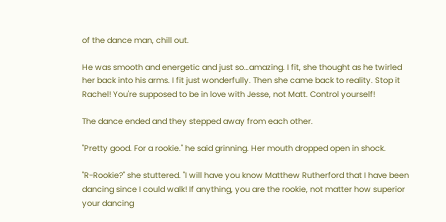of the dance man, chill out.

He was smooth and energetic and just so…amazing. I fit, she thought as he twirled her back into his arms. I fit just wonderfully. Then she came back to reality. Stop it Rachel! You're supposed to be in love with Jesse, not Matt. Control yourself!

The dance ended and they stepped away from each other.

"Pretty good. For a rookie." he said grinning. Her mouth dropped open in shock.

"R-Rookie?" she stuttered. "I will have you know Matthew Rutherford that I have been dancing since I could walk! If anything, you are the rookie, not matter how superior your dancing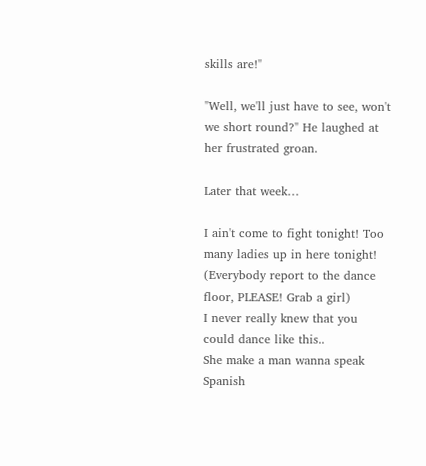skills are!"

"Well, we'll just have to see, won't we short round?" He laughed at her frustrated groan.

Later that week…

I ain't come to fight tonight! Too many ladies up in here tonight!
(Everybody report to the dance floor, PLEASE! Grab a girl)
I never really knew that you could dance like this..
She make a man wanna speak Spanish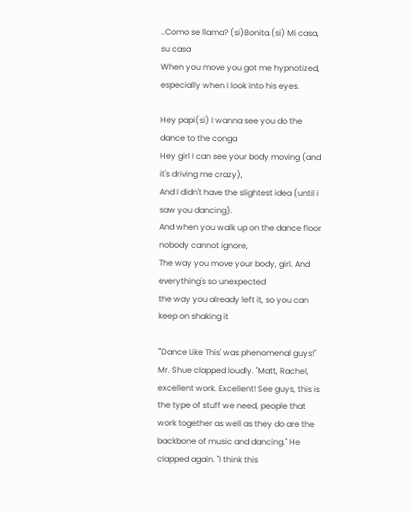..Como se llama? (si)Bonita.(si) Mi casa, su casa
When you move you got me hypnotized, especially when I look into his eyes.

Hey papi(si) I wanna see you do the dance to the conga
Hey girl I can see your body moving (and it's driving me crazy),
And I didn't have the slightest idea (until i saw you dancing).
And when you walk up on the dance floor nobody cannot ignore,
The way you move your body, girl. And everything's so unexpected
the way you already left it, so you can keep on shaking it

"'Dance Like This' was phenomenal guys!" Mr. Shue clapped loudly. "Matt, Rachel, excellent work. Excellent! See guys, this is the type of stuff we need, people that work together as well as they do are the backbone of music and dancing." He clapped again. "I think this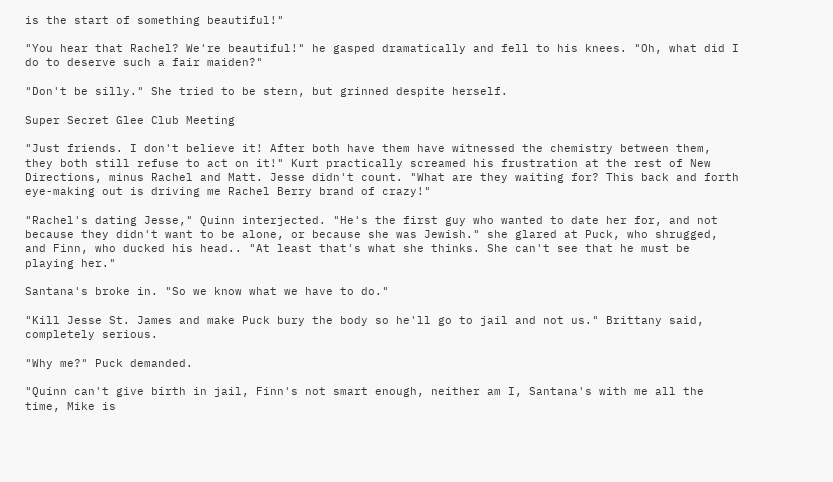is the start of something beautiful!"

"You hear that Rachel? We're beautiful!" he gasped dramatically and fell to his knees. "Oh, what did I do to deserve such a fair maiden?"

"Don't be silly." She tried to be stern, but grinned despite herself.

Super Secret Glee Club Meeting

"Just friends. I don't believe it! After both have them have witnessed the chemistry between them, they both still refuse to act on it!" Kurt practically screamed his frustration at the rest of New Directions, minus Rachel and Matt. Jesse didn't count. "What are they waiting for? This back and forth eye-making out is driving me Rachel Berry brand of crazy!"

"Rachel's dating Jesse," Quinn interjected. "He's the first guy who wanted to date her for, and not because they didn't want to be alone, or because she was Jewish." she glared at Puck, who shrugged, and Finn, who ducked his head.. "At least that's what she thinks. She can't see that he must be playing her."

Santana's broke in. "So we know what we have to do."

"Kill Jesse St. James and make Puck bury the body so he'll go to jail and not us." Brittany said, completely serious.

"Why me?" Puck demanded.

"Quinn can't give birth in jail, Finn's not smart enough, neither am I, Santana's with me all the time, Mike is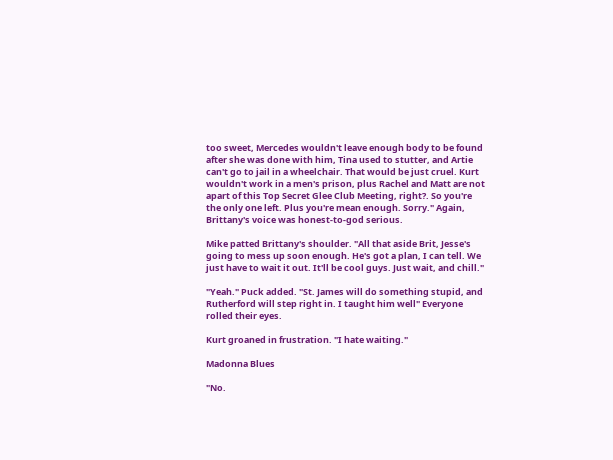too sweet, Mercedes wouldn't leave enough body to be found after she was done with him, Tina used to stutter, and Artie can't go to jail in a wheelchair. That would be just cruel. Kurt wouldn't work in a men's prison, plus Rachel and Matt are not apart of this Top Secret Glee Club Meeting, right?. So you're the only one left. Plus you're mean enough. Sorry." Again, Brittany's voice was honest-to-god serious.

Mike patted Brittany's shoulder. "All that aside Brit, Jesse's going to mess up soon enough. He's got a plan, I can tell. We just have to wait it out. It'll be cool guys. Just wait, and chill."

"Yeah." Puck added. "St. James will do something stupid, and Rutherford will step right in. I taught him well" Everyone rolled their eyes.

Kurt groaned in frustration. "I hate waiting."

Madonna Blues

"No.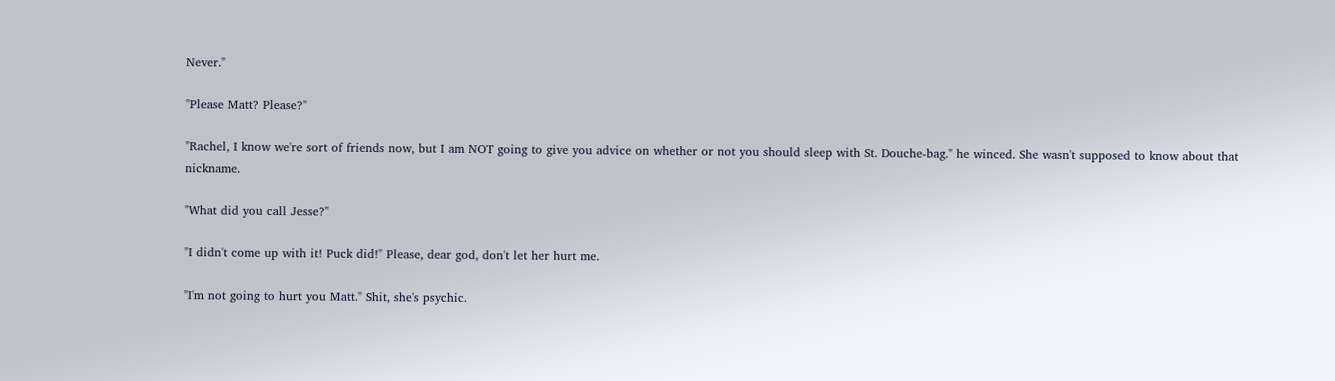Never."

"Please Matt? Please?"

"Rachel, I know we're sort of friends now, but I am NOT going to give you advice on whether or not you should sleep with St. Douche-bag." he winced. She wasn't supposed to know about that nickname.

"What did you call Jesse?"

"I didn't come up with it! Puck did!" Please, dear god, don't let her hurt me.

"I'm not going to hurt you Matt." Shit, she's psychic.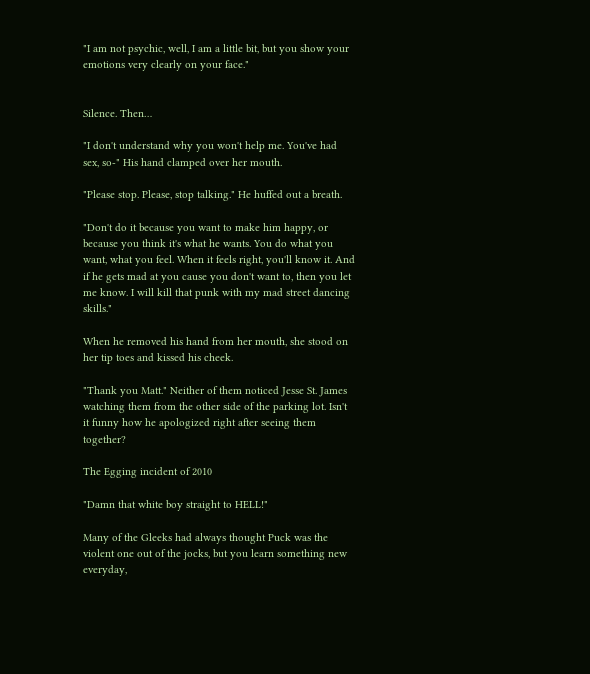"I am not psychic, well, I am a little bit, but you show your emotions very clearly on your face."


Silence. Then…

"I don't understand why you won't help me. You've had sex, so-" His hand clamped over her mouth.

"Please stop. Please, stop talking." He huffed out a breath.

"Don't do it because you want to make him happy, or because you think it's what he wants. You do what you want, what you feel. When it feels right, you'll know it. And if he gets mad at you cause you don't want to, then you let me know. I will kill that punk with my mad street dancing skills."

When he removed his hand from her mouth, she stood on her tip toes and kissed his cheek.

"Thank you Matt." Neither of them noticed Jesse St. James watching them from the other side of the parking lot. Isn't it funny how he apologized right after seeing them together?

The Egging incident of 2010

"Damn that white boy straight to HELL!"

Many of the Gleeks had always thought Puck was the violent one out of the jocks, but you learn something new everyday,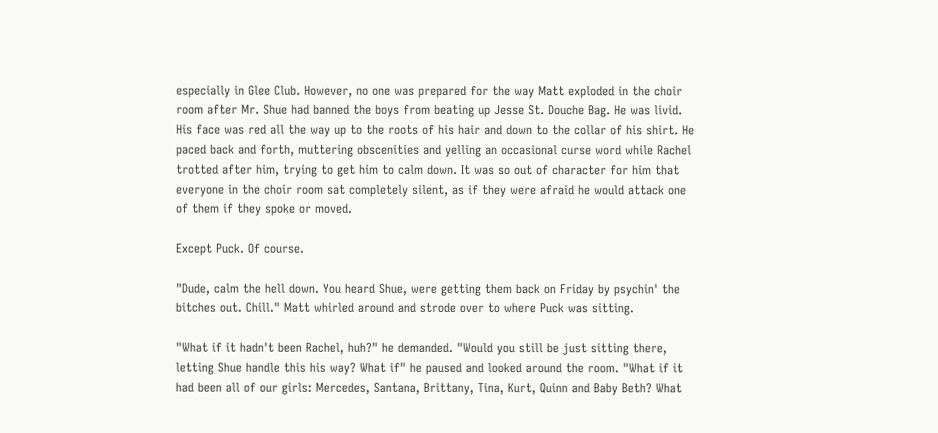especially in Glee Club. However, no one was prepared for the way Matt exploded in the choir room after Mr. Shue had banned the boys from beating up Jesse St. Douche Bag. He was livid. His face was red all the way up to the roots of his hair and down to the collar of his shirt. He paced back and forth, muttering obscenities and yelling an occasional curse word while Rachel trotted after him, trying to get him to calm down. It was so out of character for him that everyone in the choir room sat completely silent, as if they were afraid he would attack one of them if they spoke or moved.

Except Puck. Of course.

"Dude, calm the hell down. You heard Shue, were getting them back on Friday by psychin' the bitches out. Chill." Matt whirled around and strode over to where Puck was sitting.

"What if it hadn't been Rachel, huh?" he demanded. "Would you still be just sitting there, letting Shue handle this his way? What if" he paused and looked around the room. "What if it had been all of our girls: Mercedes, Santana, Brittany, Tina, Kurt, Quinn and Baby Beth? What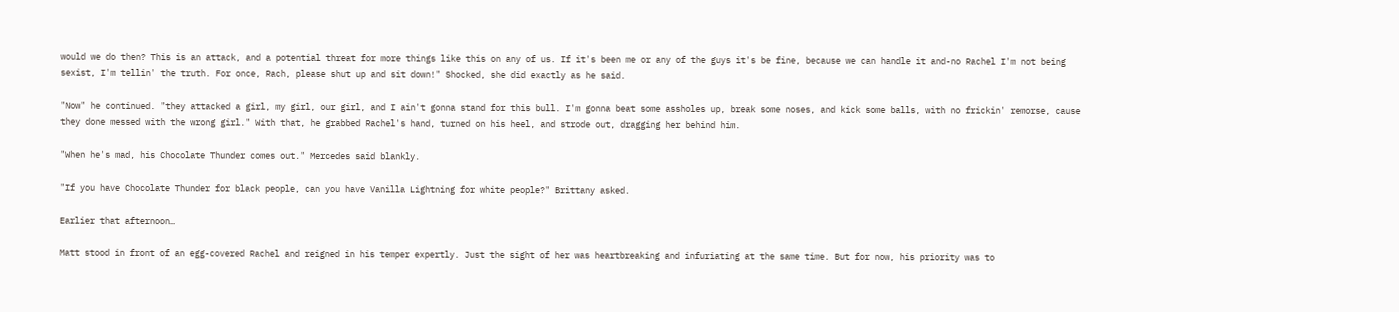would we do then? This is an attack, and a potential threat for more things like this on any of us. If it's been me or any of the guys it's be fine, because we can handle it and-no Rachel I'm not being sexist, I'm tellin' the truth. For once, Rach, please shut up and sit down!" Shocked, she did exactly as he said.

"Now" he continued. "they attacked a girl, my girl, our girl, and I ain't gonna stand for this bull. I'm gonna beat some assholes up, break some noses, and kick some balls, with no frickin' remorse, cause they done messed with the wrong girl." With that, he grabbed Rachel's hand, turned on his heel, and strode out, dragging her behind him.

"When he's mad, his Chocolate Thunder comes out." Mercedes said blankly.

"If you have Chocolate Thunder for black people, can you have Vanilla Lightning for white people?" Brittany asked.

Earlier that afternoon…

Matt stood in front of an egg-covered Rachel and reigned in his temper expertly. Just the sight of her was heartbreaking and infuriating at the same time. But for now, his priority was to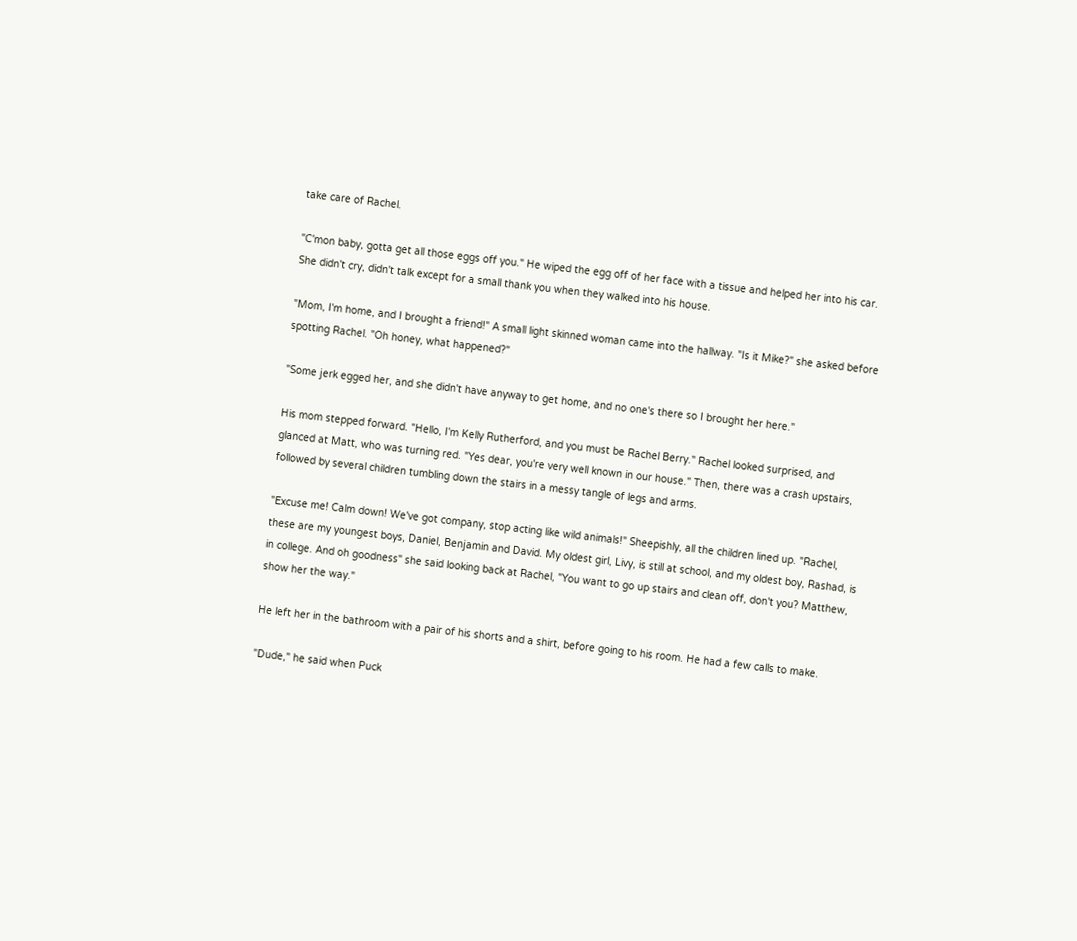take care of Rachel.

"C'mon baby, gotta get all those eggs off you." He wiped the egg off of her face with a tissue and helped her into his car. She didn't cry, didn't talk except for a small thank you when they walked into his house.

"Mom, I'm home, and I brought a friend!" A small light skinned woman came into the hallway. "Is it Mike?" she asked before spotting Rachel. "Oh honey, what happened?"

"Some jerk egged her, and she didn't have anyway to get home, and no one's there so I brought her here."

His mom stepped forward. "Hello, I'm Kelly Rutherford, and you must be Rachel Berry." Rachel looked surprised, and glanced at Matt, who was turning red. "Yes dear, you're very well known in our house." Then, there was a crash upstairs, followed by several children tumbling down the stairs in a messy tangle of legs and arms.

"Excuse me! Calm down! We've got company, stop acting like wild animals!" Sheepishly, all the children lined up. "Rachel, these are my youngest boys, Daniel, Benjamin and David. My oldest girl, Livy, is still at school, and my oldest boy, Rashad, is in college. And oh goodness" she said looking back at Rachel, "You want to go up stairs and clean off, don't you? Matthew, show her the way."

He left her in the bathroom with a pair of his shorts and a shirt, before going to his room. He had a few calls to make.

"Dude," he said when Puck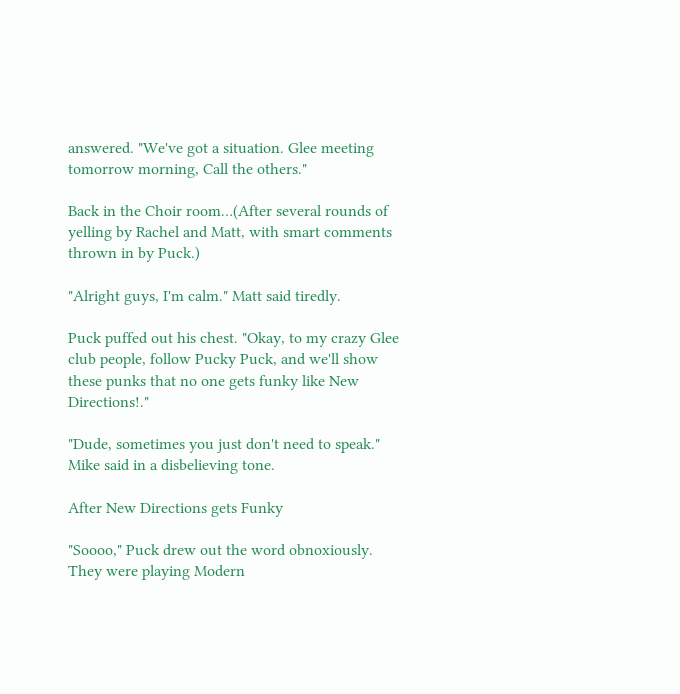answered. "We've got a situation. Glee meeting tomorrow morning, Call the others."

Back in the Choir room…(After several rounds of yelling by Rachel and Matt, with smart comments thrown in by Puck.)

"Alright guys, I'm calm." Matt said tiredly.

Puck puffed out his chest. "Okay, to my crazy Glee club people, follow Pucky Puck, and we'll show these punks that no one gets funky like New Directions!."

"Dude, sometimes you just don't need to speak." Mike said in a disbelieving tone.

After New Directions gets Funky

"Soooo," Puck drew out the word obnoxiously. They were playing Modern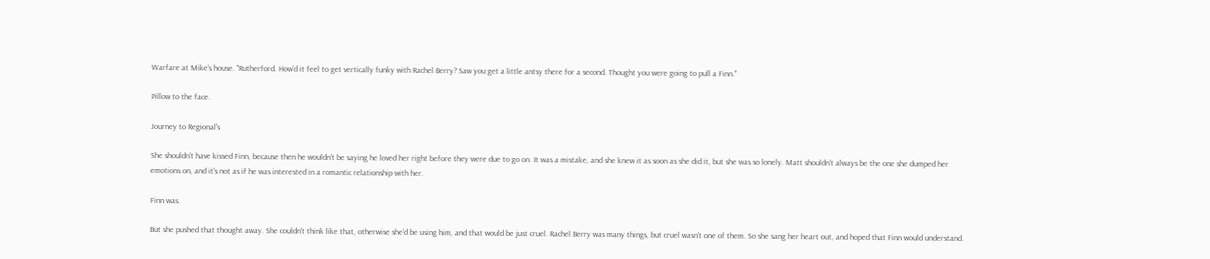Warfare at Mike's house. "Rutherford. How'd it feel to get vertically funky with Rachel Berry? Saw you get a little antsy there for a second. Thought you were going to pull a Finn."

Pillow to the face.

Journey to Regional's

She shouldn't have kissed Finn, because then he wouldn't be saying he loved her right before they were due to go on. It was a mistake, and she knew it as soon as she did it, but she was so lonely. Matt shouldn't always be the one she dumped her emotions on, and it's not as if he was interested in a romantic relationship with her.

Finn was.

But she pushed that thought away. She couldn't think like that, otherwise she'd be using him, and that would be just cruel. Rachel Berry was many things, but cruel wasn't one of them. So she sang her heart out, and hoped that Finn would understand.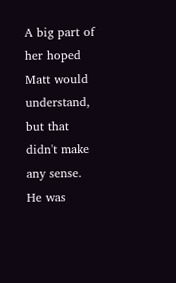A big part of her hoped Matt would understand, but that didn't make any sense. He was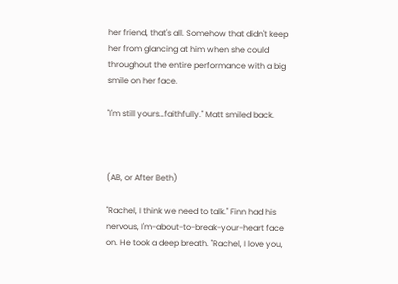her friend, that's all. Somehow that didn't keep her from glancing at him when she could throughout the entire performance with a big smile on her face.

"I'm still yours…faithfully." Matt smiled back.



(AB, or After Beth)

"Rachel, I think we need to talk." Finn had his nervous, I'm-about-to-break-your-heart face on. He took a deep breath. "Rachel, I love you,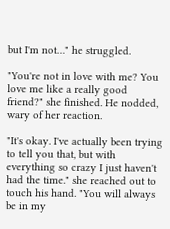but I'm not…" he struggled.

"You're not in love with me? You love me like a really good friend?" she finished. He nodded, wary of her reaction.

"It's okay. I've actually been trying to tell you that, but with everything so crazy I just haven't had the time." she reached out to touch his hand. "You will always be in my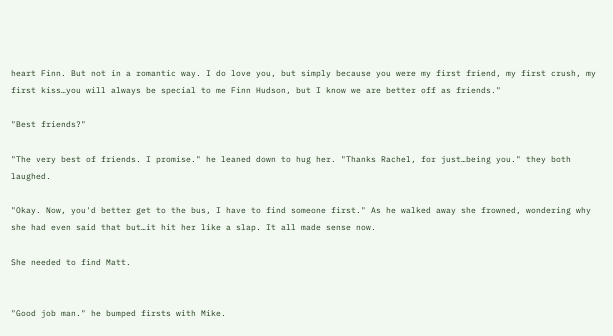heart Finn. But not in a romantic way. I do love you, but simply because you were my first friend, my first crush, my first kiss…you will always be special to me Finn Hudson, but I know we are better off as friends."

"Best friends?"

"The very best of friends. I promise." he leaned down to hug her. "Thanks Rachel, for just…being you." they both laughed.

"Okay. Now, you'd better get to the bus, I have to find someone first." As he walked away she frowned, wondering why she had even said that but…it hit her like a slap. It all made sense now.

She needed to find Matt.


"Good job man." he bumped firsts with Mike.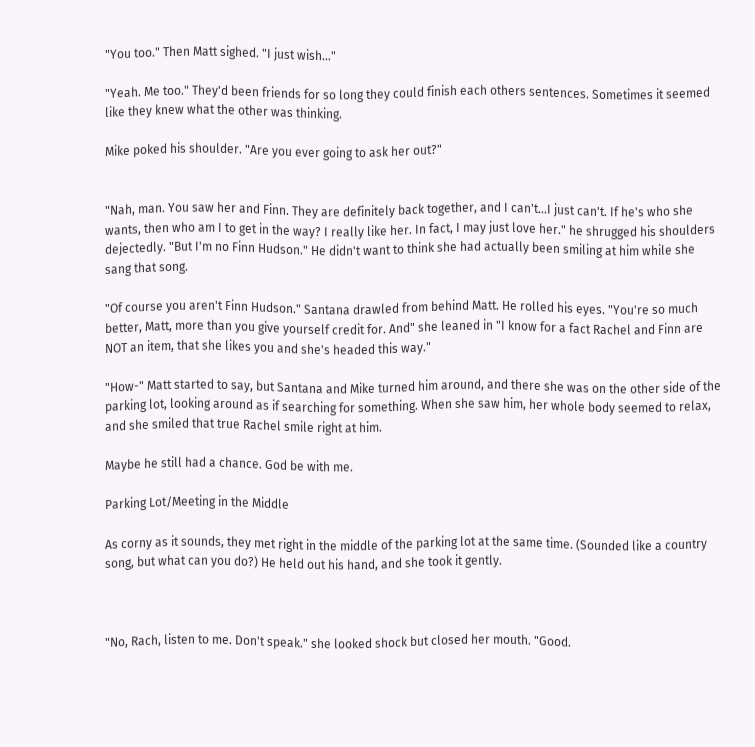"You too." Then Matt sighed. "I just wish…"

"Yeah. Me too." They'd been friends for so long they could finish each others sentences. Sometimes it seemed like they knew what the other was thinking.

Mike poked his shoulder. "Are you ever going to ask her out?"


"Nah, man. You saw her and Finn. They are definitely back together, and I can't…I just can't. If he's who she wants, then who am I to get in the way? I really like her. In fact, I may just love her." he shrugged his shoulders dejectedly. "But I'm no Finn Hudson." He didn't want to think she had actually been smiling at him while she sang that song.

"Of course you aren't Finn Hudson." Santana drawled from behind Matt. He rolled his eyes. "You're so much better, Matt, more than you give yourself credit for. And" she leaned in "I know for a fact Rachel and Finn are NOT an item, that she likes you and she's headed this way."

"How-" Matt started to say, but Santana and Mike turned him around, and there she was on the other side of the parking lot, looking around as if searching for something. When she saw him, her whole body seemed to relax, and she smiled that true Rachel smile right at him.

Maybe he still had a chance. God be with me.

Parking Lot/Meeting in the Middle

As corny as it sounds, they met right in the middle of the parking lot at the same time. (Sounded like a country song, but what can you do?) He held out his hand, and she took it gently.



"No, Rach, listen to me. Don't speak." she looked shock but closed her mouth. "Good.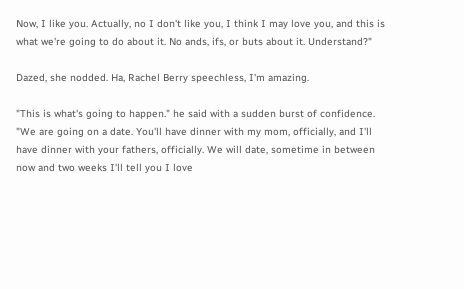Now, I like you. Actually, no I don't like you, I think I may love you, and this is what we're going to do about it. No ands, ifs, or buts about it. Understand?"

Dazed, she nodded. Ha, Rachel Berry speechless, I'm amazing.

"This is what's going to happen." he said with a sudden burst of confidence. "We are going on a date. You'll have dinner with my mom, officially, and I'll have dinner with your fathers, officially. We will date, sometime in between now and two weeks I'll tell you I love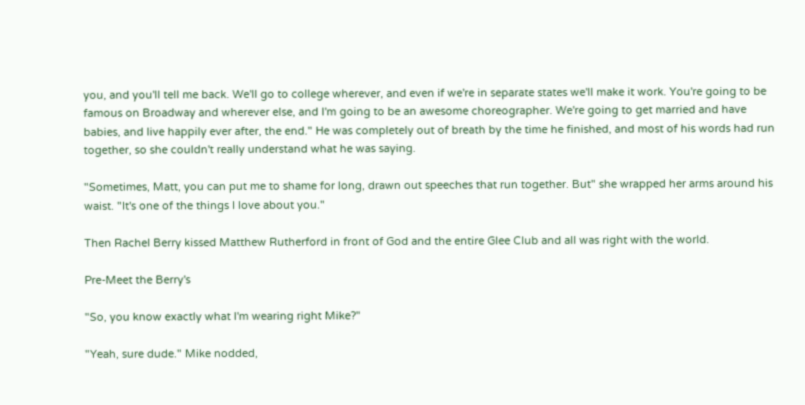you, and you'll tell me back. We'll go to college wherever, and even if we're in separate states we'll make it work. You're going to be famous on Broadway and wherever else, and I'm going to be an awesome choreographer. We're going to get married and have babies, and live happily ever after, the end." He was completely out of breath by the time he finished, and most of his words had run together, so she couldn't really understand what he was saying.

"Sometimes, Matt, you can put me to shame for long, drawn out speeches that run together. But" she wrapped her arms around his waist. "It's one of the things I love about you."

Then Rachel Berry kissed Matthew Rutherford in front of God and the entire Glee Club and all was right with the world.

Pre-Meet the Berry's

"So, you know exactly what I'm wearing right Mike?"

"Yeah, sure dude." Mike nodded,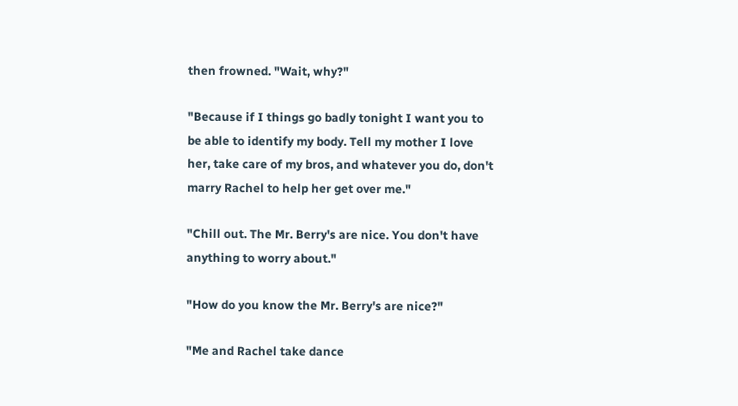then frowned. "Wait, why?"

"Because if I things go badly tonight I want you to be able to identify my body. Tell my mother I love her, take care of my bros, and whatever you do, don't marry Rachel to help her get over me."

"Chill out. The Mr. Berry's are nice. You don't have anything to worry about."

"How do you know the Mr. Berry's are nice?"

"Me and Rachel take dance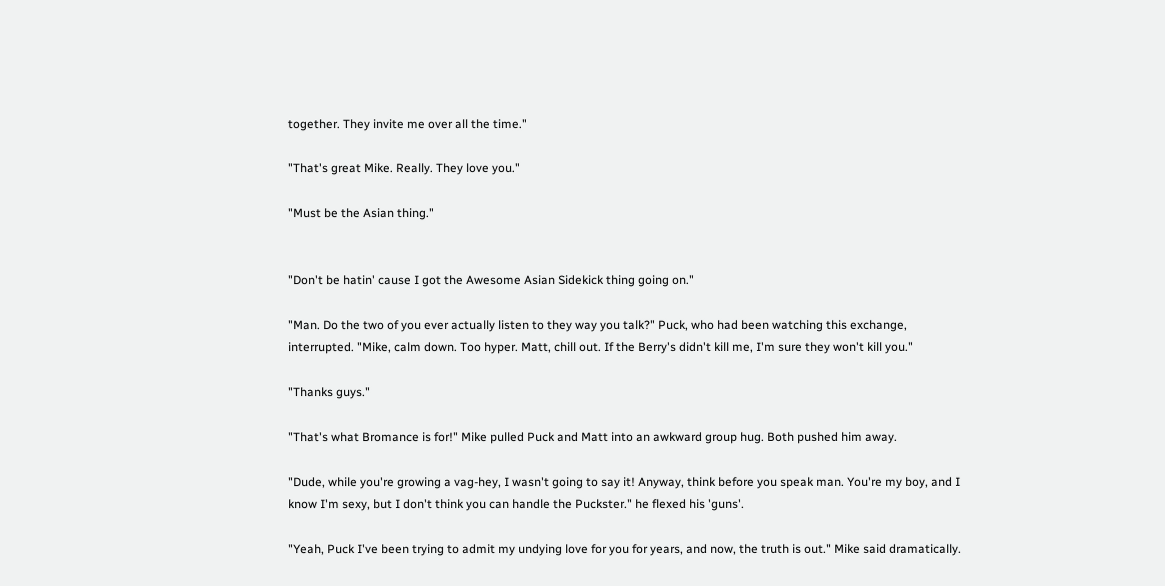together. They invite me over all the time."

"That's great Mike. Really. They love you."

"Must be the Asian thing."


"Don't be hatin' cause I got the Awesome Asian Sidekick thing going on."

"Man. Do the two of you ever actually listen to they way you talk?" Puck, who had been watching this exchange, interrupted. "Mike, calm down. Too hyper. Matt, chill out. If the Berry's didn't kill me, I'm sure they won't kill you."

"Thanks guys."

"That's what Bromance is for!" Mike pulled Puck and Matt into an awkward group hug. Both pushed him away.

"Dude, while you're growing a vag-hey, I wasn't going to say it! Anyway, think before you speak man. You're my boy, and I know I'm sexy, but I don't think you can handle the Puckster." he flexed his 'guns'.

"Yeah, Puck I've been trying to admit my undying love for you for years, and now, the truth is out." Mike said dramatically.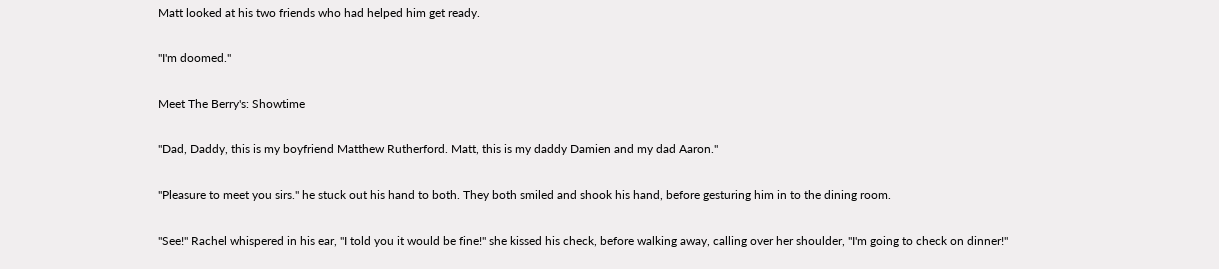Matt looked at his two friends who had helped him get ready.

"I'm doomed."

Meet The Berry's: Showtime

"Dad, Daddy, this is my boyfriend Matthew Rutherford. Matt, this is my daddy Damien and my dad Aaron."

"Pleasure to meet you sirs." he stuck out his hand to both. They both smiled and shook his hand, before gesturing him in to the dining room.

"See!" Rachel whispered in his ear, "I told you it would be fine!" she kissed his check, before walking away, calling over her shoulder, "I'm going to check on dinner!"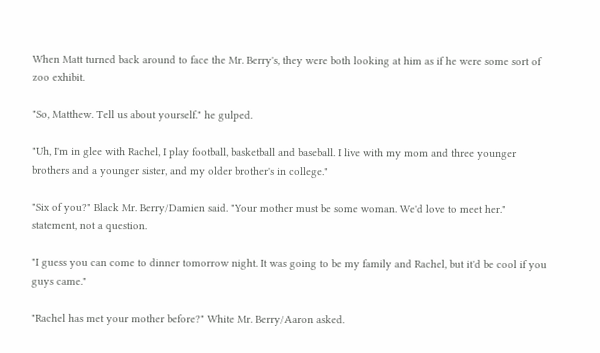When Matt turned back around to face the Mr. Berry's, they were both looking at him as if he were some sort of zoo exhibit.

"So, Matthew. Tell us about yourself." he gulped.

"Uh, I'm in glee with Rachel, I play football, basketball and baseball. I live with my mom and three younger brothers and a younger sister, and my older brother's in college."

"Six of you?" Black Mr. Berry/Damien said. "Your mother must be some woman. We'd love to meet her." statement, not a question.

"I guess you can come to dinner tomorrow night. It was going to be my family and Rachel, but it'd be cool if you guys came."

"Rachel has met your mother before?" White Mr. Berry/Aaron asked.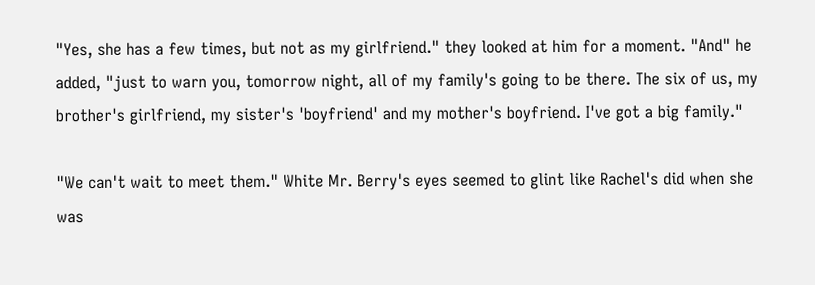"Yes, she has a few times, but not as my girlfriend." they looked at him for a moment. "And" he added, "just to warn you, tomorrow night, all of my family's going to be there. The six of us, my brother's girlfriend, my sister's 'boyfriend' and my mother's boyfriend. I've got a big family."

"We can't wait to meet them." White Mr. Berry's eyes seemed to glint like Rachel's did when she was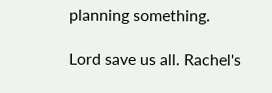planning something.

Lord save us all. Rachel's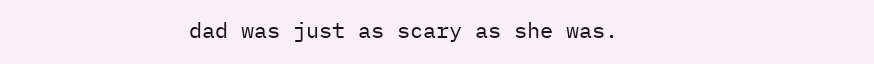dad was just as scary as she was.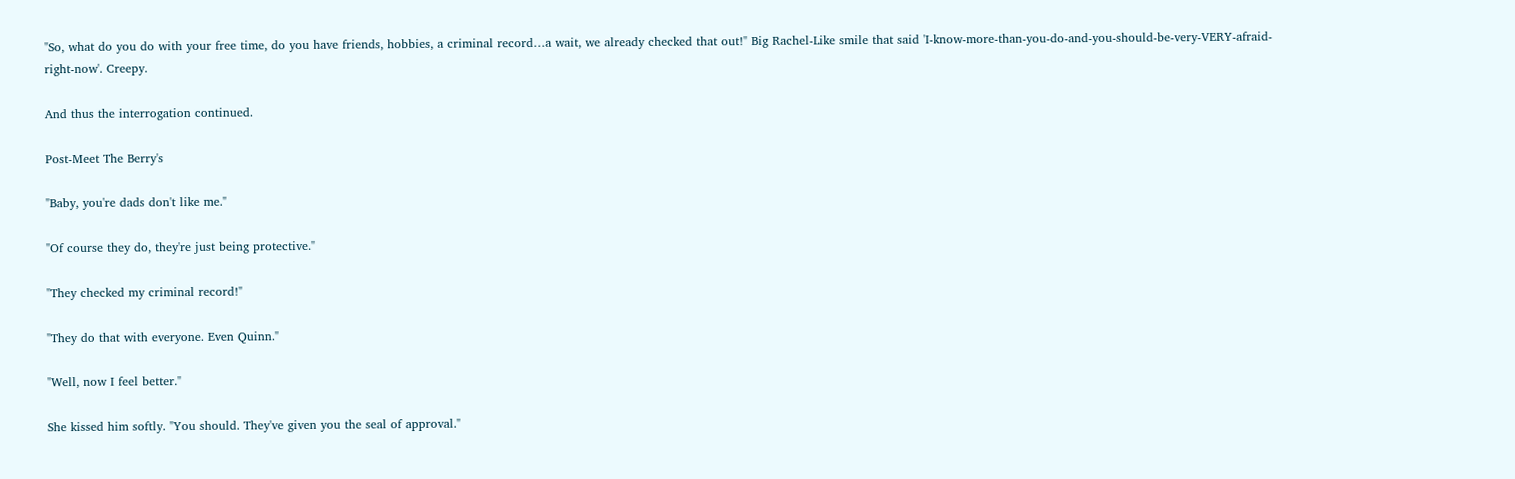"So, what do you do with your free time, do you have friends, hobbies, a criminal record…a wait, we already checked that out!" Big Rachel-Like smile that said 'I-know-more-than-you-do-and-you-should-be-very-VERY-afraid-right-now'. Creepy.

And thus the interrogation continued.

Post-Meet The Berry's

"Baby, you're dads don't like me."

"Of course they do, they're just being protective."

"They checked my criminal record!"

"They do that with everyone. Even Quinn."

"Well, now I feel better."

She kissed him softly. "You should. They've given you the seal of approval."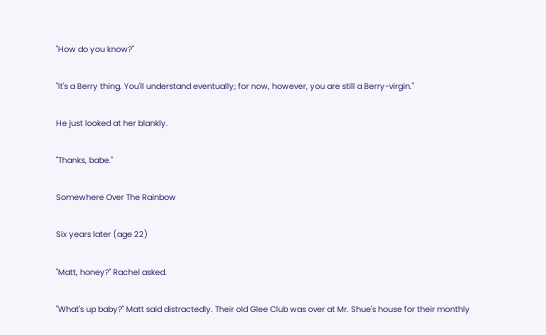"How do you know?"

"It's a Berry thing. You'll understand eventually; for now, however, you are still a Berry-virgin."

He just looked at her blankly.

"Thanks, babe."

Somewhere Over The Rainbow

Six years later (age 22)

"Matt, honey?" Rachel asked.

"What's up baby?" Matt said distractedly. Their old Glee Club was over at Mr. Shue's house for their monthly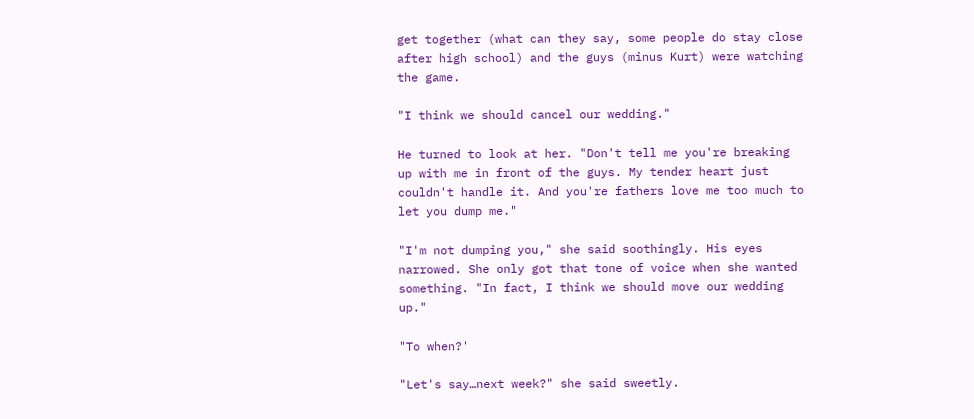get together (what can they say, some people do stay close after high school) and the guys (minus Kurt) were watching the game.

"I think we should cancel our wedding."

He turned to look at her. "Don't tell me you're breaking up with me in front of the guys. My tender heart just couldn't handle it. And you're fathers love me too much to let you dump me."

"I'm not dumping you," she said soothingly. His eyes narrowed. She only got that tone of voice when she wanted something. "In fact, I think we should move our wedding up."

"To when?'

"Let's say…next week?" she said sweetly.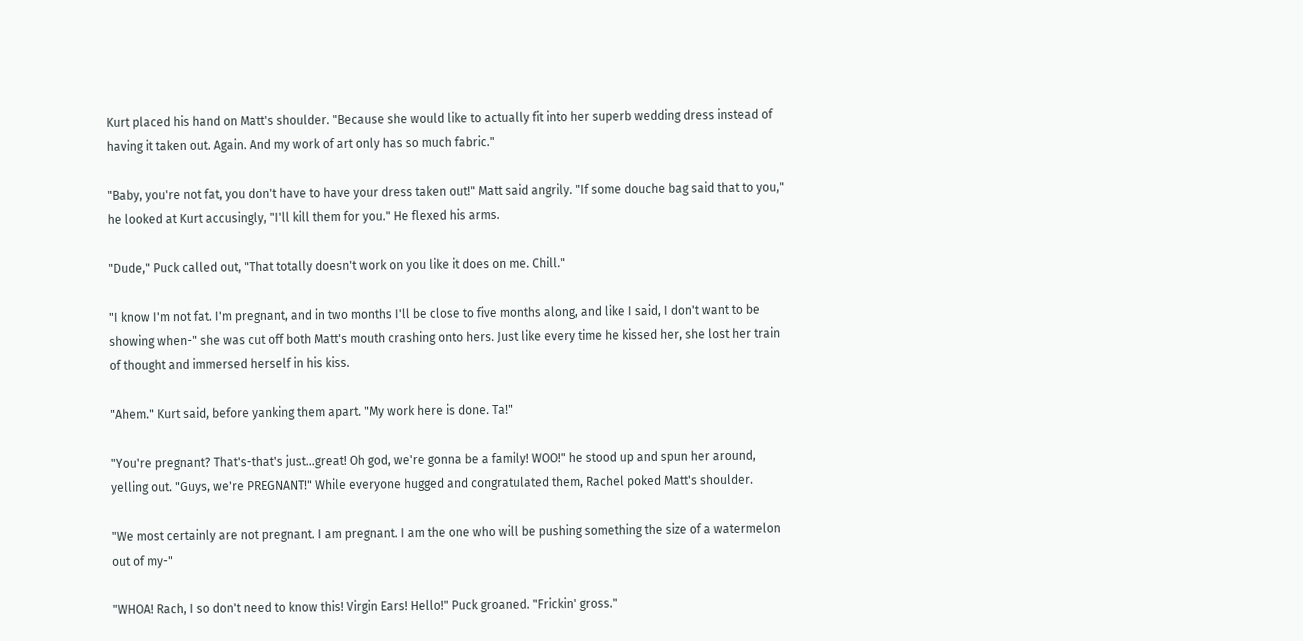Kurt placed his hand on Matt's shoulder. "Because she would like to actually fit into her superb wedding dress instead of having it taken out. Again. And my work of art only has so much fabric."

"Baby, you're not fat, you don't have to have your dress taken out!" Matt said angrily. "If some douche bag said that to you," he looked at Kurt accusingly, "I'll kill them for you." He flexed his arms.

"Dude," Puck called out, "That totally doesn't work on you like it does on me. Chill."

"I know I'm not fat. I'm pregnant, and in two months I'll be close to five months along, and like I said, I don't want to be showing when-" she was cut off both Matt's mouth crashing onto hers. Just like every time he kissed her, she lost her train of thought and immersed herself in his kiss.

"Ahem." Kurt said, before yanking them apart. "My work here is done. Ta!"

"You're pregnant? That's-that's just…great! Oh god, we're gonna be a family! WOO!" he stood up and spun her around, yelling out. "Guys, we're PREGNANT!" While everyone hugged and congratulated them, Rachel poked Matt's shoulder.

"We most certainly are not pregnant. I am pregnant. I am the one who will be pushing something the size of a watermelon out of my-"

"WHOA! Rach, I so don't need to know this! Virgin Ears! Hello!" Puck groaned. "Frickin' gross."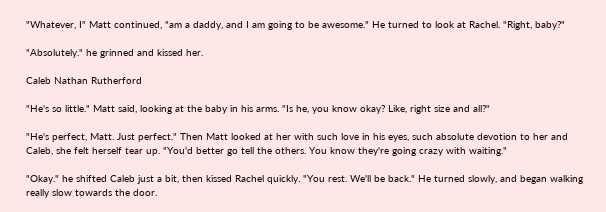"Whatever, I" Matt continued, "am a daddy, and I am going to be awesome." He turned to look at Rachel. "Right, baby?"

"Absolutely." he grinned and kissed her.

Caleb Nathan Rutherford

"He's so little." Matt said, looking at the baby in his arms. "Is he, you know okay? Like, right size and all?"

"He's perfect, Matt. Just perfect." Then Matt looked at her with such love in his eyes, such absolute devotion to her and Caleb, she felt herself tear up. "You'd better go tell the others. You know they're going crazy with waiting."

"Okay." he shifted Caleb just a bit, then kissed Rachel quickly. "You rest. We'll be back." He turned slowly, and began walking really slow towards the door.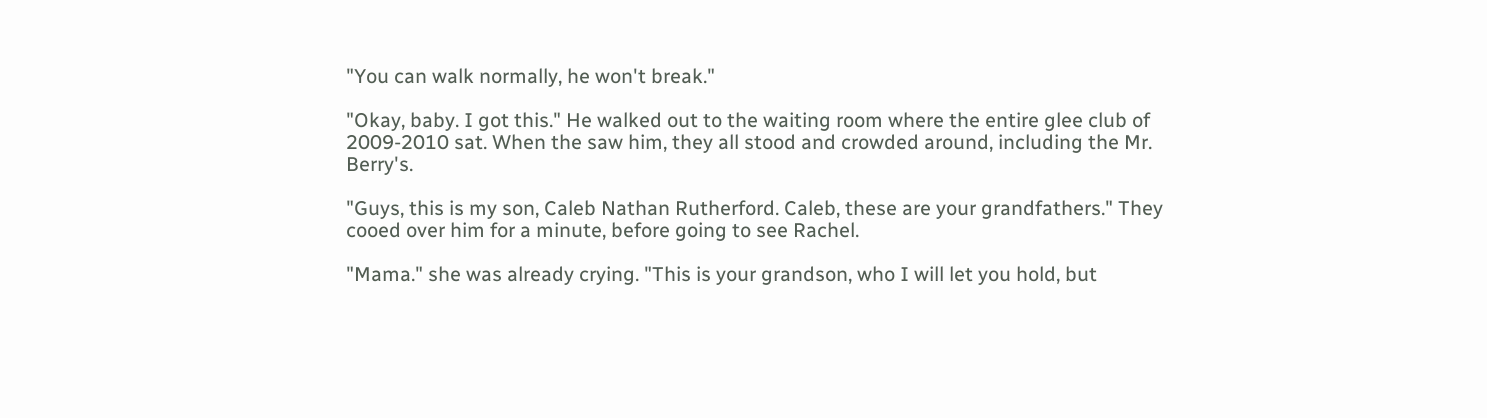"You can walk normally, he won't break."

"Okay, baby. I got this." He walked out to the waiting room where the entire glee club of 2009-2010 sat. When the saw him, they all stood and crowded around, including the Mr. Berry's.

"Guys, this is my son, Caleb Nathan Rutherford. Caleb, these are your grandfathers." They cooed over him for a minute, before going to see Rachel.

"Mama." she was already crying. "This is your grandson, who I will let you hold, but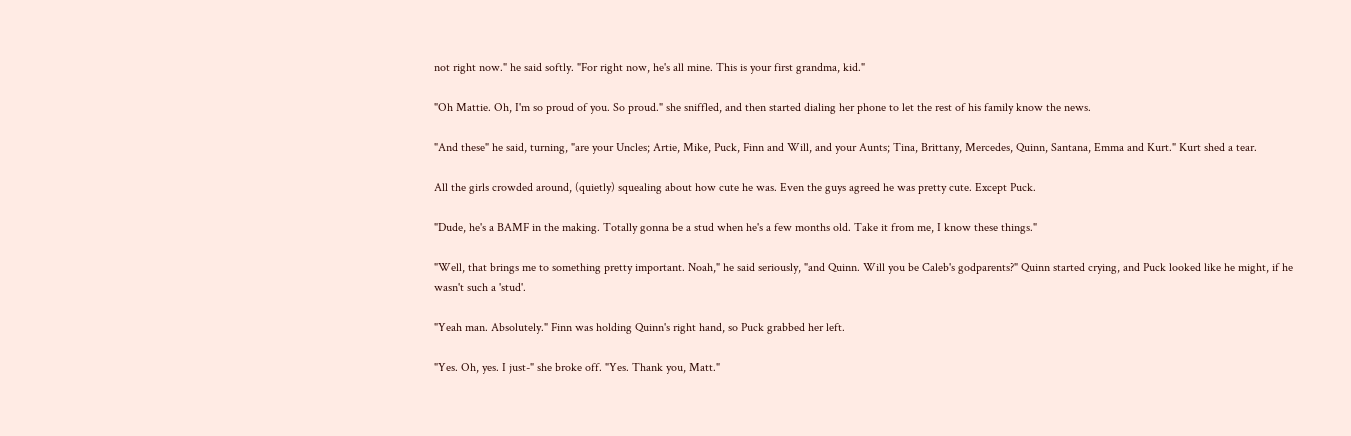not right now." he said softly. "For right now, he's all mine. This is your first grandma, kid."

"Oh Mattie. Oh, I'm so proud of you. So proud." she sniffled, and then started dialing her phone to let the rest of his family know the news.

"And these" he said, turning, "are your Uncles; Artie, Mike, Puck, Finn and Will, and your Aunts; Tina, Brittany, Mercedes, Quinn, Santana, Emma and Kurt." Kurt shed a tear.

All the girls crowded around, (quietly) squealing about how cute he was. Even the guys agreed he was pretty cute. Except Puck.

"Dude, he's a BAMF in the making. Totally gonna be a stud when he's a few months old. Take it from me, I know these things."

"Well, that brings me to something pretty important. Noah," he said seriously, "and Quinn. Will you be Caleb's godparents?" Quinn started crying, and Puck looked like he might, if he wasn't such a 'stud'.

"Yeah man. Absolutely." Finn was holding Quinn's right hand, so Puck grabbed her left.

"Yes. Oh, yes. I just-" she broke off. "Yes. Thank you, Matt."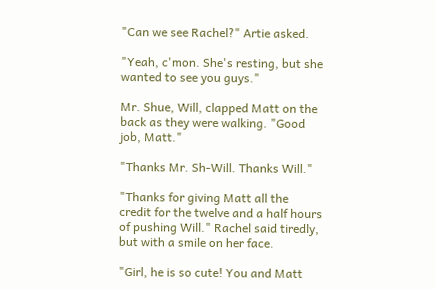"Can we see Rachel?" Artie asked.

"Yeah, c'mon. She's resting, but she wanted to see you guys."

Mr. Shue, Will, clapped Matt on the back as they were walking. "Good job, Matt."

"Thanks Mr. Sh-Will. Thanks Will."

"Thanks for giving Matt all the credit for the twelve and a half hours of pushing Will." Rachel said tiredly, but with a smile on her face.

"Girl, he is so cute! You and Matt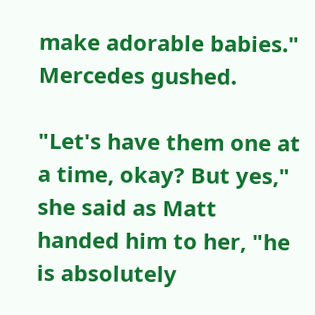make adorable babies." Mercedes gushed.

"Let's have them one at a time, okay? But yes," she said as Matt handed him to her, "he is absolutely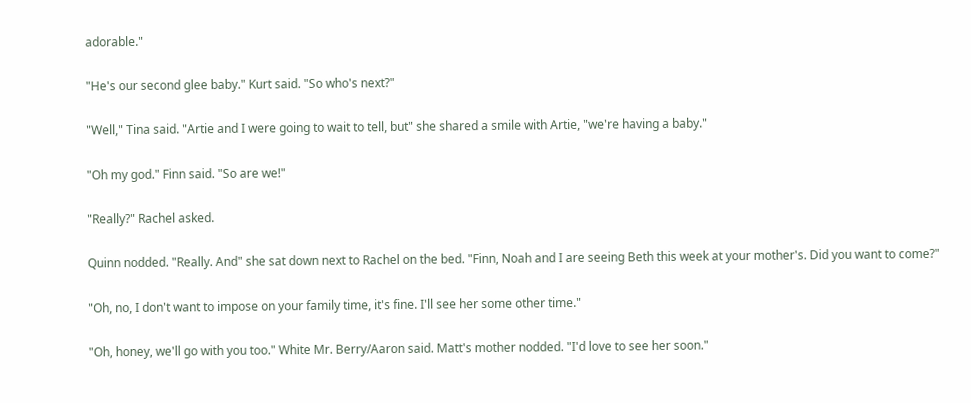adorable."

"He's our second glee baby." Kurt said. "So who's next?"

"Well," Tina said. "Artie and I were going to wait to tell, but" she shared a smile with Artie, "we're having a baby."

"Oh my god." Finn said. "So are we!"

"Really?" Rachel asked.

Quinn nodded. "Really. And" she sat down next to Rachel on the bed. "Finn, Noah and I are seeing Beth this week at your mother's. Did you want to come?"

"Oh, no, I don't want to impose on your family time, it's fine. I'll see her some other time."

"Oh, honey, we'll go with you too." White Mr. Berry/Aaron said. Matt's mother nodded. "I'd love to see her soon."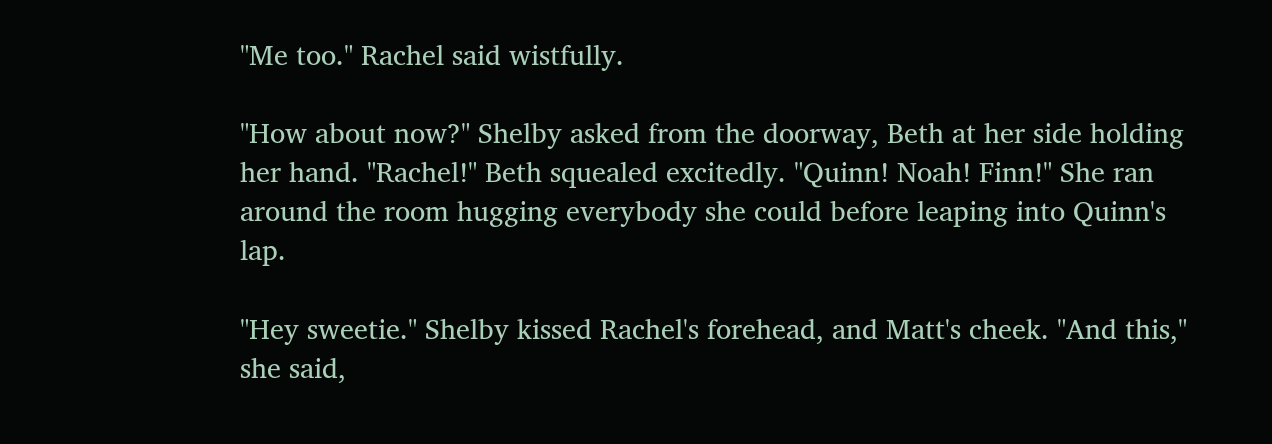"Me too." Rachel said wistfully.

"How about now?" Shelby asked from the doorway, Beth at her side holding her hand. "Rachel!" Beth squealed excitedly. "Quinn! Noah! Finn!" She ran around the room hugging everybody she could before leaping into Quinn's lap.

"Hey sweetie." Shelby kissed Rachel's forehead, and Matt's cheek. "And this," she said,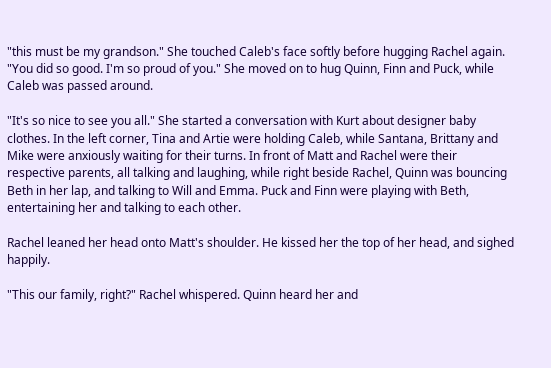"this must be my grandson." She touched Caleb's face softly before hugging Rachel again. "You did so good. I'm so proud of you." She moved on to hug Quinn, Finn and Puck, while Caleb was passed around.

"It's so nice to see you all." She started a conversation with Kurt about designer baby clothes. In the left corner, Tina and Artie were holding Caleb, while Santana, Brittany and Mike were anxiously waiting for their turns. In front of Matt and Rachel were their respective parents, all talking and laughing, while right beside Rachel, Quinn was bouncing Beth in her lap, and talking to Will and Emma. Puck and Finn were playing with Beth, entertaining her and talking to each other.

Rachel leaned her head onto Matt's shoulder. He kissed her the top of her head, and sighed happily.

"This our family, right?" Rachel whispered. Quinn heard her and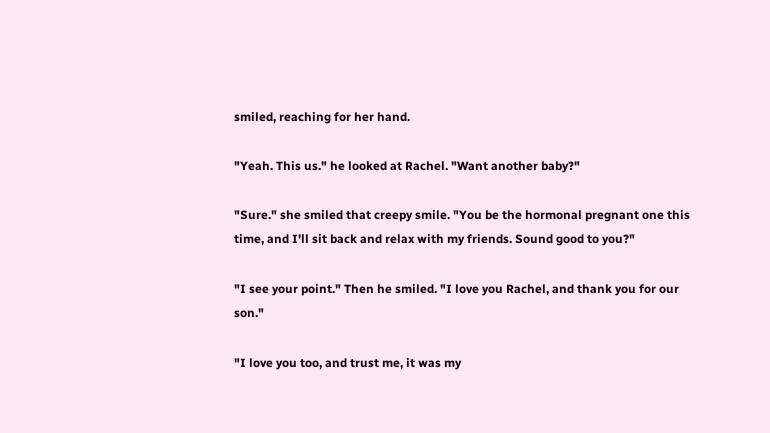smiled, reaching for her hand.

"Yeah. This us." he looked at Rachel. "Want another baby?"

"Sure." she smiled that creepy smile. "You be the hormonal pregnant one this time, and I'll sit back and relax with my friends. Sound good to you?"

"I see your point." Then he smiled. "I love you Rachel, and thank you for our son."

"I love you too, and trust me, it was my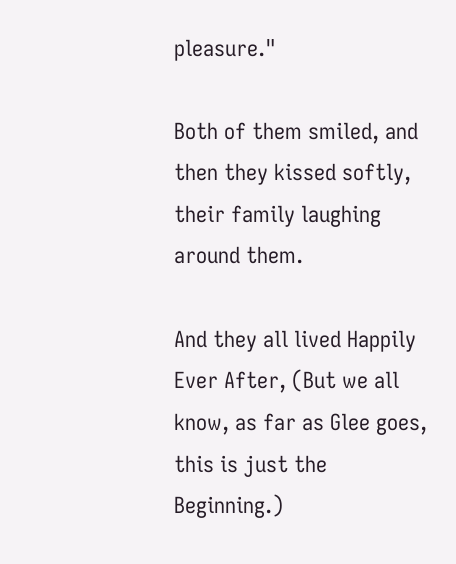pleasure."

Both of them smiled, and then they kissed softly, their family laughing around them.

And they all lived Happily Ever After, (But we all know, as far as Glee goes, this is just the Beginning.)